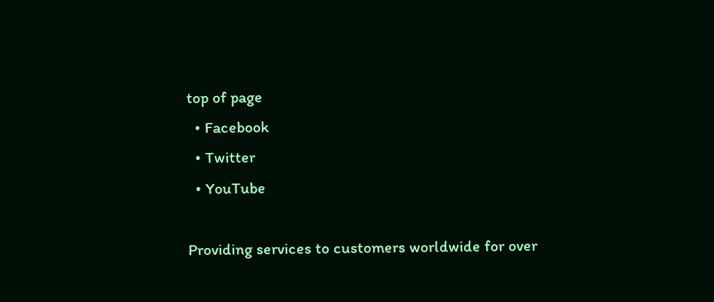top of page
  • Facebook
  • Twitter
  • YouTube

Providing services to customers worldwide for over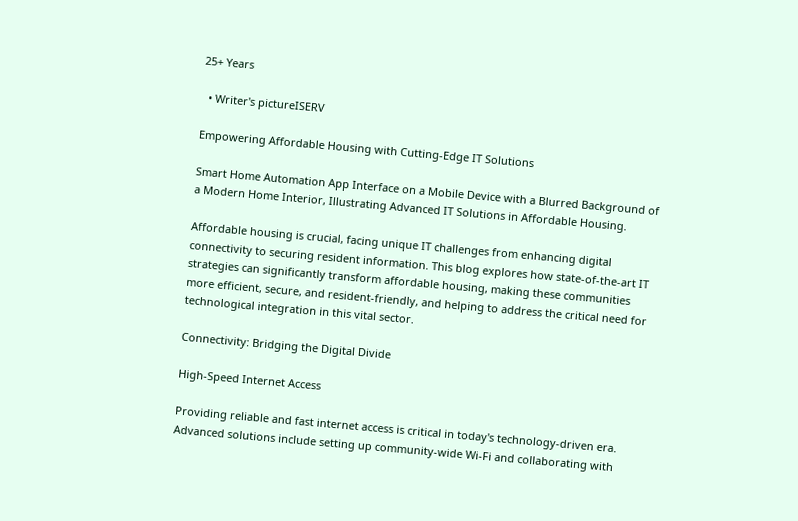25+ Years

  • Writer's pictureISERV

Empowering Affordable Housing with Cutting-Edge IT Solutions

Smart Home Automation App Interface on a Mobile Device with a Blurred Background of a Modern Home Interior, Illustrating Advanced IT Solutions in Affordable Housing.

Affordable housing is crucial, facing unique IT challenges from enhancing digital connectivity to securing resident information. This blog explores how state-of-the-art IT strategies can significantly transform affordable housing, making these communities more efficient, secure, and resident-friendly, and helping to address the critical need for technological integration in this vital sector.

Connectivity: Bridging the Digital Divide

High-Speed Internet Access

Providing reliable and fast internet access is critical in today's technology-driven era. Advanced solutions include setting up community-wide Wi-Fi and collaborating with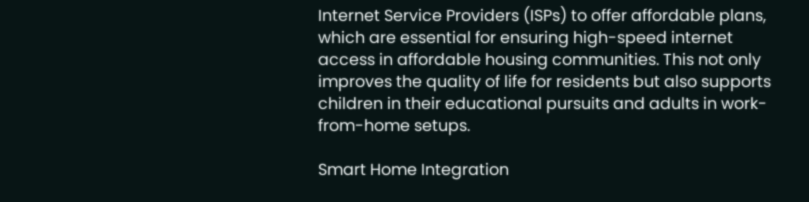Internet Service Providers (ISPs) to offer affordable plans, which are essential for ensuring high-speed internet access in affordable housing communities. This not only improves the quality of life for residents but also supports children in their educational pursuits and adults in work-from-home setups.

Smart Home Integration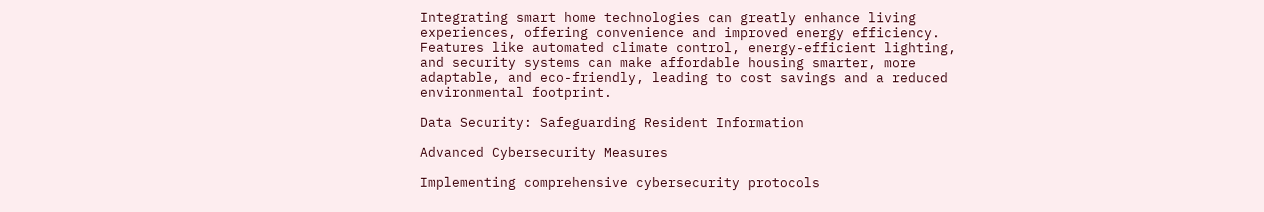Integrating smart home technologies can greatly enhance living experiences, offering convenience and improved energy efficiency. Features like automated climate control, energy-efficient lighting, and security systems can make affordable housing smarter, more adaptable, and eco-friendly, leading to cost savings and a reduced environmental footprint.

Data Security: Safeguarding Resident Information

Advanced Cybersecurity Measures

Implementing comprehensive cybersecurity protocols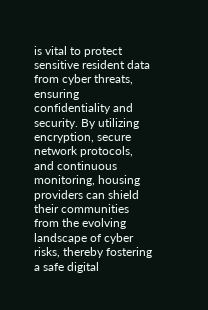is vital to protect sensitive resident data from cyber threats, ensuring confidentiality and security. By utilizing encryption, secure network protocols, and continuous monitoring, housing providers can shield their communities from the evolving landscape of cyber risks, thereby fostering a safe digital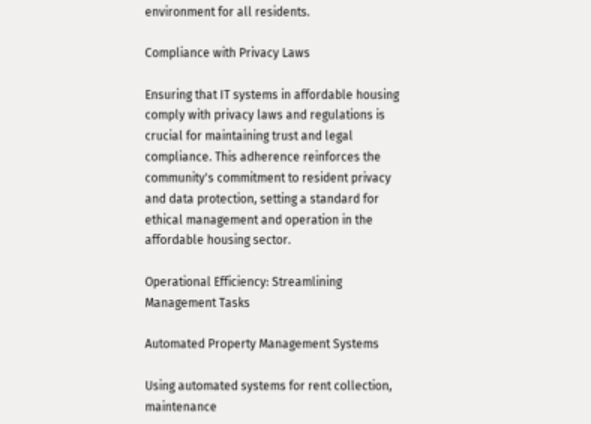environment for all residents.

Compliance with Privacy Laws

Ensuring that IT systems in affordable housing comply with privacy laws and regulations is crucial for maintaining trust and legal compliance. This adherence reinforces the community's commitment to resident privacy and data protection, setting a standard for ethical management and operation in the affordable housing sector.

Operational Efficiency: Streamlining Management Tasks

Automated Property Management Systems

Using automated systems for rent collection, maintenance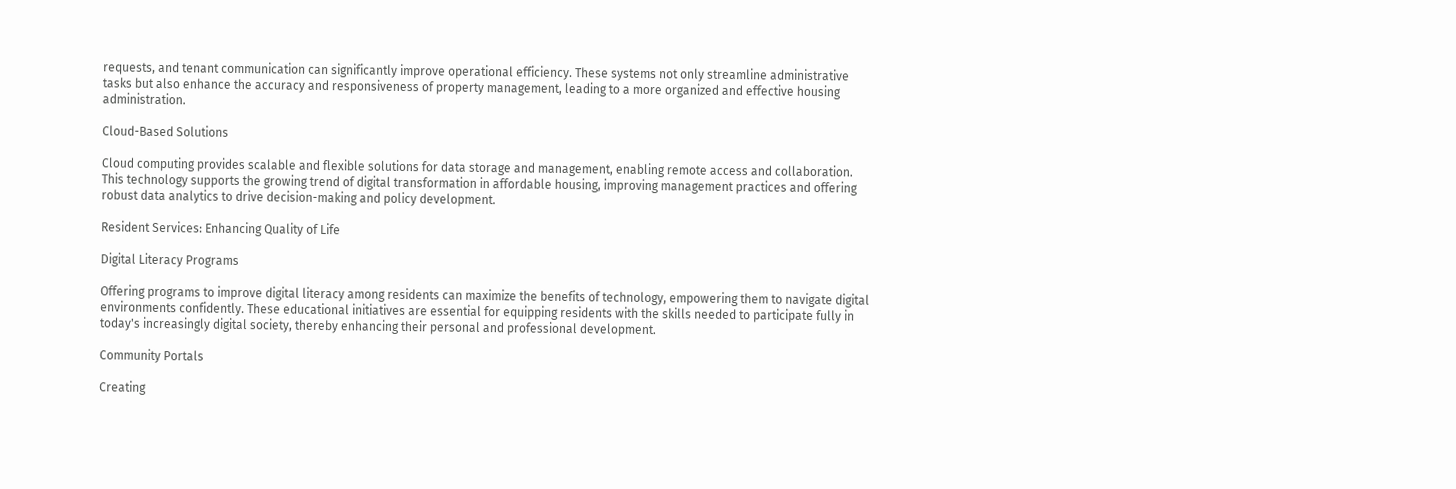requests, and tenant communication can significantly improve operational efficiency. These systems not only streamline administrative tasks but also enhance the accuracy and responsiveness of property management, leading to a more organized and effective housing administration.

Cloud-Based Solutions

Cloud computing provides scalable and flexible solutions for data storage and management, enabling remote access and collaboration. This technology supports the growing trend of digital transformation in affordable housing, improving management practices and offering robust data analytics to drive decision-making and policy development.

Resident Services: Enhancing Quality of Life

Digital Literacy Programs

Offering programs to improve digital literacy among residents can maximize the benefits of technology, empowering them to navigate digital environments confidently. These educational initiatives are essential for equipping residents with the skills needed to participate fully in today's increasingly digital society, thereby enhancing their personal and professional development.

Community Portals

Creating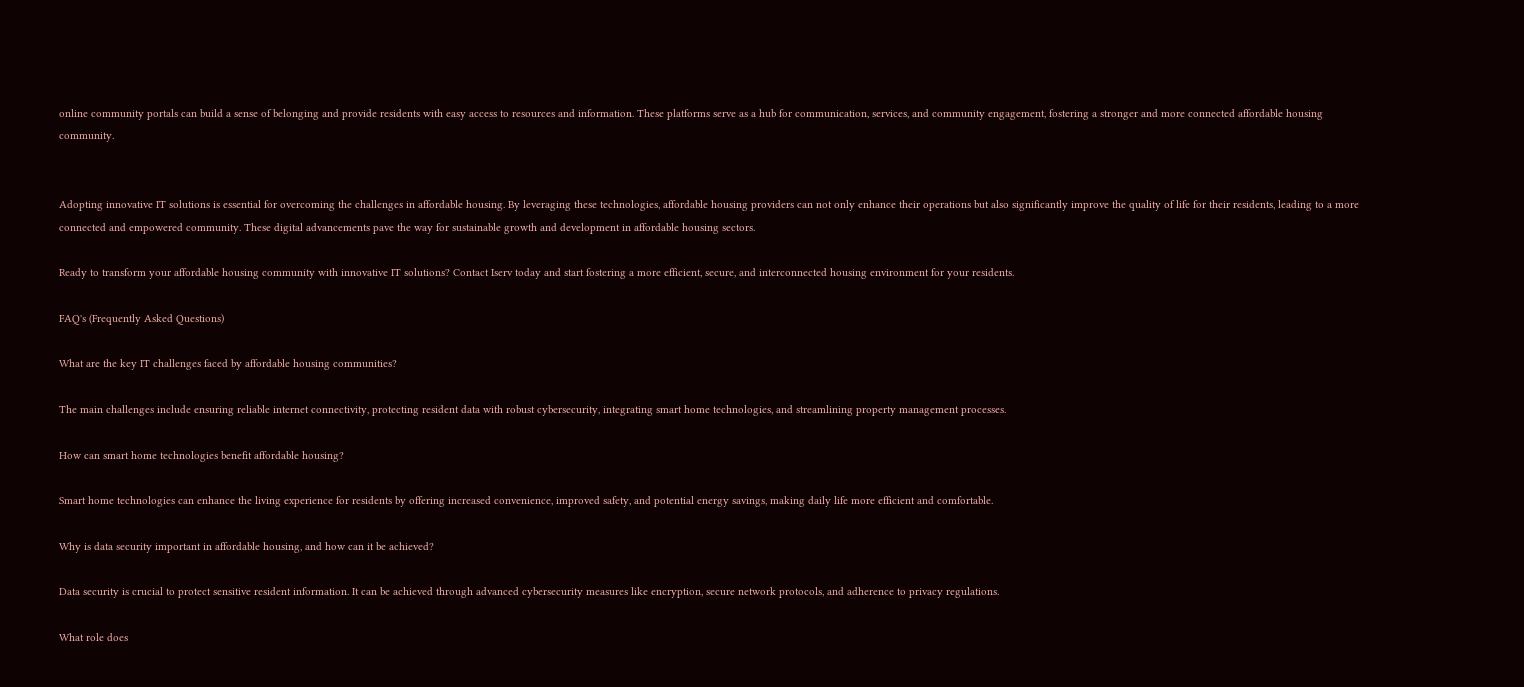online community portals can build a sense of belonging and provide residents with easy access to resources and information. These platforms serve as a hub for communication, services, and community engagement, fostering a stronger and more connected affordable housing community.


Adopting innovative IT solutions is essential for overcoming the challenges in affordable housing. By leveraging these technologies, affordable housing providers can not only enhance their operations but also significantly improve the quality of life for their residents, leading to a more connected and empowered community. These digital advancements pave the way for sustainable growth and development in affordable housing sectors.

Ready to transform your affordable housing community with innovative IT solutions? Contact Iserv today and start fostering a more efficient, secure, and interconnected housing environment for your residents.

FAQ's (Frequently Asked Questions)

What are the key IT challenges faced by affordable housing communities?

The main challenges include ensuring reliable internet connectivity, protecting resident data with robust cybersecurity, integrating smart home technologies, and streamlining property management processes.

How can smart home technologies benefit affordable housing?

Smart home technologies can enhance the living experience for residents by offering increased convenience, improved safety, and potential energy savings, making daily life more efficient and comfortable.

Why is data security important in affordable housing, and how can it be achieved?

Data security is crucial to protect sensitive resident information. It can be achieved through advanced cybersecurity measures like encryption, secure network protocols, and adherence to privacy regulations.

What role does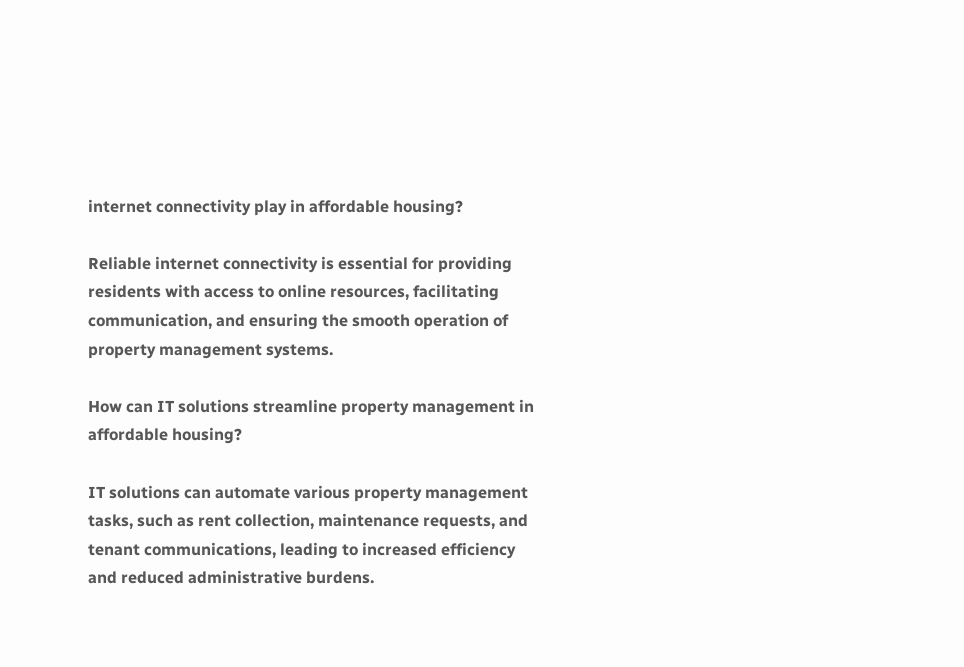internet connectivity play in affordable housing?

Reliable internet connectivity is essential for providing residents with access to online resources, facilitating communication, and ensuring the smooth operation of property management systems.

How can IT solutions streamline property management in affordable housing?

IT solutions can automate various property management tasks, such as rent collection, maintenance requests, and tenant communications, leading to increased efficiency and reduced administrative burdens.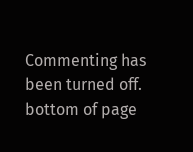Commenting has been turned off.
bottom of page